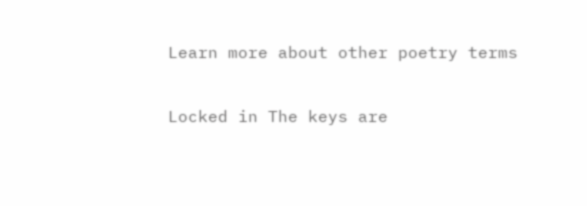Learn more about other poetry terms

Locked in The keys are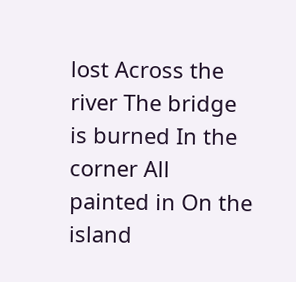lost Across the river The bridge is burned In the corner All painted in On the island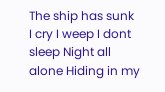The ship has sunk
I cry I weep I dont sleep Night all alone Hiding in my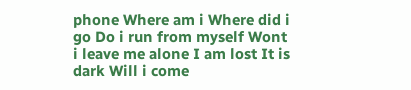phone Where am i Where did i go Do i run from myself Wont i leave me alone I am lost It is dark Will i come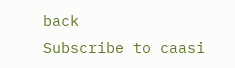back
Subscribe to caasi